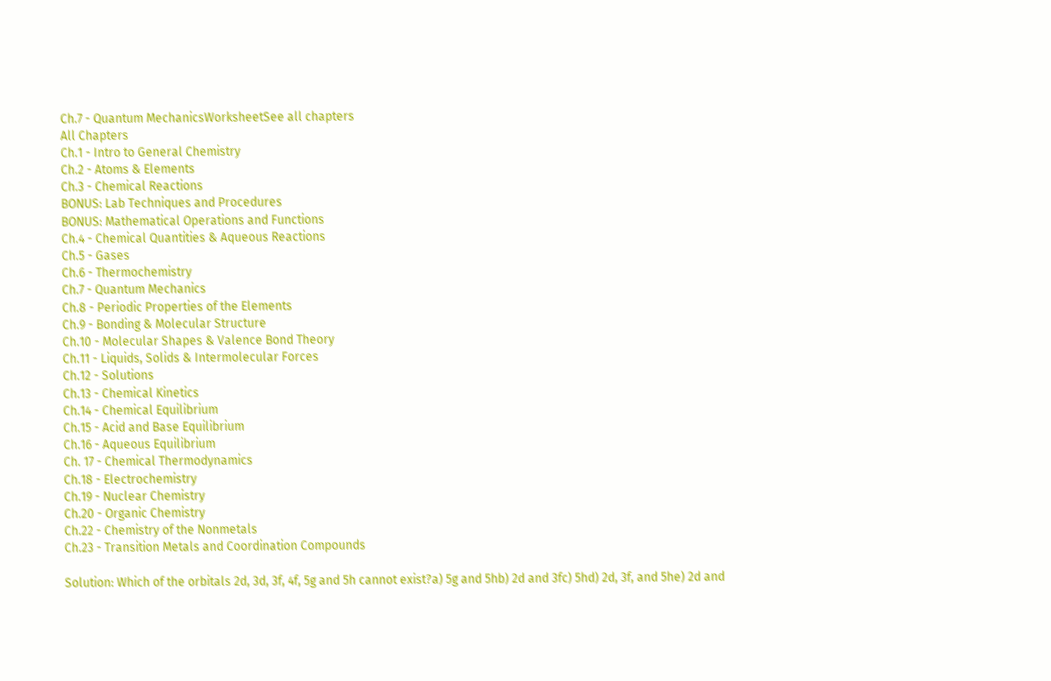Ch.7 - Quantum MechanicsWorksheetSee all chapters
All Chapters
Ch.1 - Intro to General Chemistry
Ch.2 - Atoms & Elements
Ch.3 - Chemical Reactions
BONUS: Lab Techniques and Procedures
BONUS: Mathematical Operations and Functions
Ch.4 - Chemical Quantities & Aqueous Reactions
Ch.5 - Gases
Ch.6 - Thermochemistry
Ch.7 - Quantum Mechanics
Ch.8 - Periodic Properties of the Elements
Ch.9 - Bonding & Molecular Structure
Ch.10 - Molecular Shapes & Valence Bond Theory
Ch.11 - Liquids, Solids & Intermolecular Forces
Ch.12 - Solutions
Ch.13 - Chemical Kinetics
Ch.14 - Chemical Equilibrium
Ch.15 - Acid and Base Equilibrium
Ch.16 - Aqueous Equilibrium
Ch. 17 - Chemical Thermodynamics
Ch.18 - Electrochemistry
Ch.19 - Nuclear Chemistry
Ch.20 - Organic Chemistry
Ch.22 - Chemistry of the Nonmetals
Ch.23 - Transition Metals and Coordination Compounds

Solution: Which of the orbitals 2d, 3d, 3f, 4f, 5g and 5h cannot exist?a) 5g and 5hb) 2d and 3fc) 5hd) 2d, 3f, and 5he) 2d and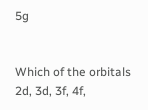5g


Which of the orbitals 2d, 3d, 3f, 4f,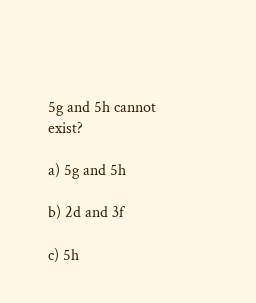5g and 5h cannot exist?

a) 5g and 5h

b) 2d and 3f

c) 5h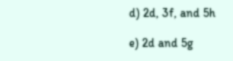d) 2d, 3f, and 5h

e) 2d and 5g